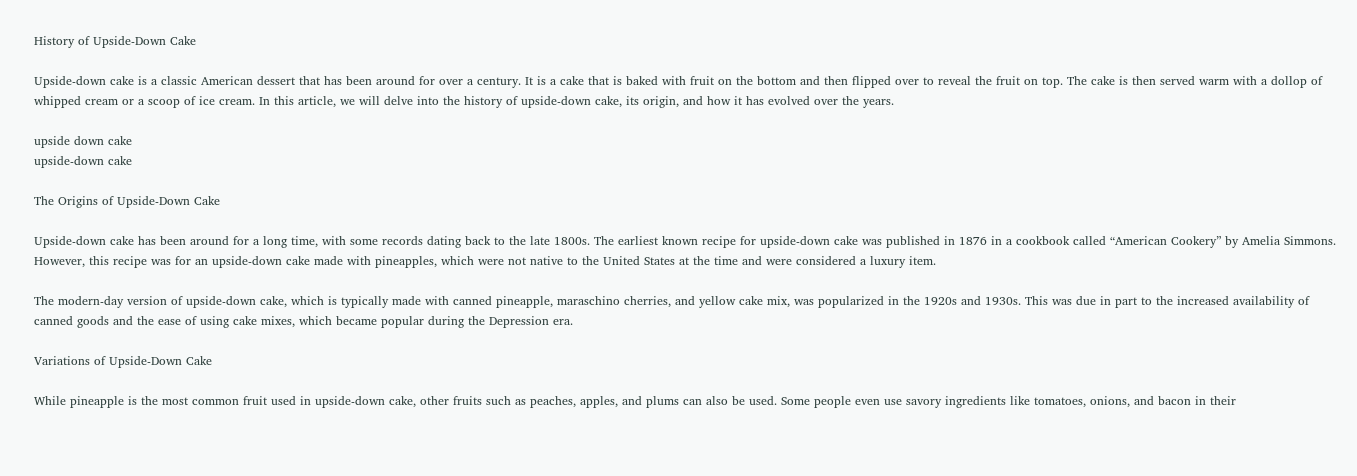History of Upside-Down Cake

Upside-down cake is a classic American dessert that has been around for over a century. It is a cake that is baked with fruit on the bottom and then flipped over to reveal the fruit on top. The cake is then served warm with a dollop of whipped cream or a scoop of ice cream. In this article, we will delve into the history of upside-down cake, its origin, and how it has evolved over the years.

upside down cake
upside-down cake

The Origins of Upside-Down Cake

Upside-down cake has been around for a long time, with some records dating back to the late 1800s. The earliest known recipe for upside-down cake was published in 1876 in a cookbook called “American Cookery” by Amelia Simmons. However, this recipe was for an upside-down cake made with pineapples, which were not native to the United States at the time and were considered a luxury item.

The modern-day version of upside-down cake, which is typically made with canned pineapple, maraschino cherries, and yellow cake mix, was popularized in the 1920s and 1930s. This was due in part to the increased availability of canned goods and the ease of using cake mixes, which became popular during the Depression era.

Variations of Upside-Down Cake

While pineapple is the most common fruit used in upside-down cake, other fruits such as peaches, apples, and plums can also be used. Some people even use savory ingredients like tomatoes, onions, and bacon in their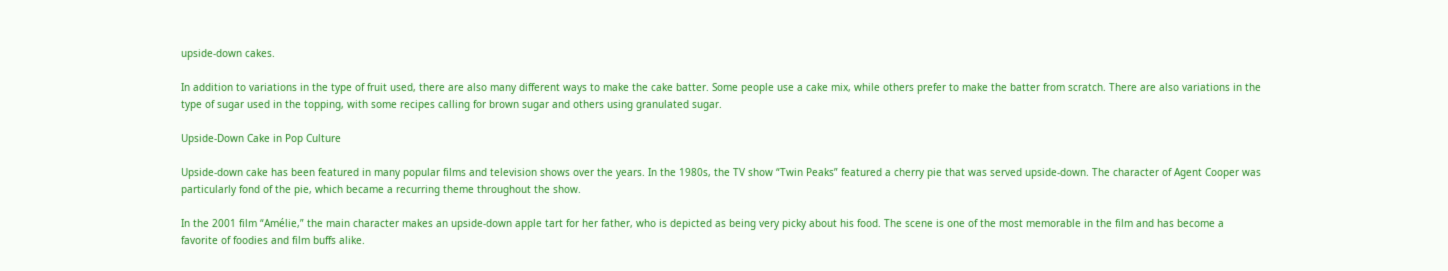upside-down cakes.

In addition to variations in the type of fruit used, there are also many different ways to make the cake batter. Some people use a cake mix, while others prefer to make the batter from scratch. There are also variations in the type of sugar used in the topping, with some recipes calling for brown sugar and others using granulated sugar.

Upside-Down Cake in Pop Culture

Upside-down cake has been featured in many popular films and television shows over the years. In the 1980s, the TV show “Twin Peaks” featured a cherry pie that was served upside-down. The character of Agent Cooper was particularly fond of the pie, which became a recurring theme throughout the show.

In the 2001 film “Amélie,” the main character makes an upside-down apple tart for her father, who is depicted as being very picky about his food. The scene is one of the most memorable in the film and has become a favorite of foodies and film buffs alike.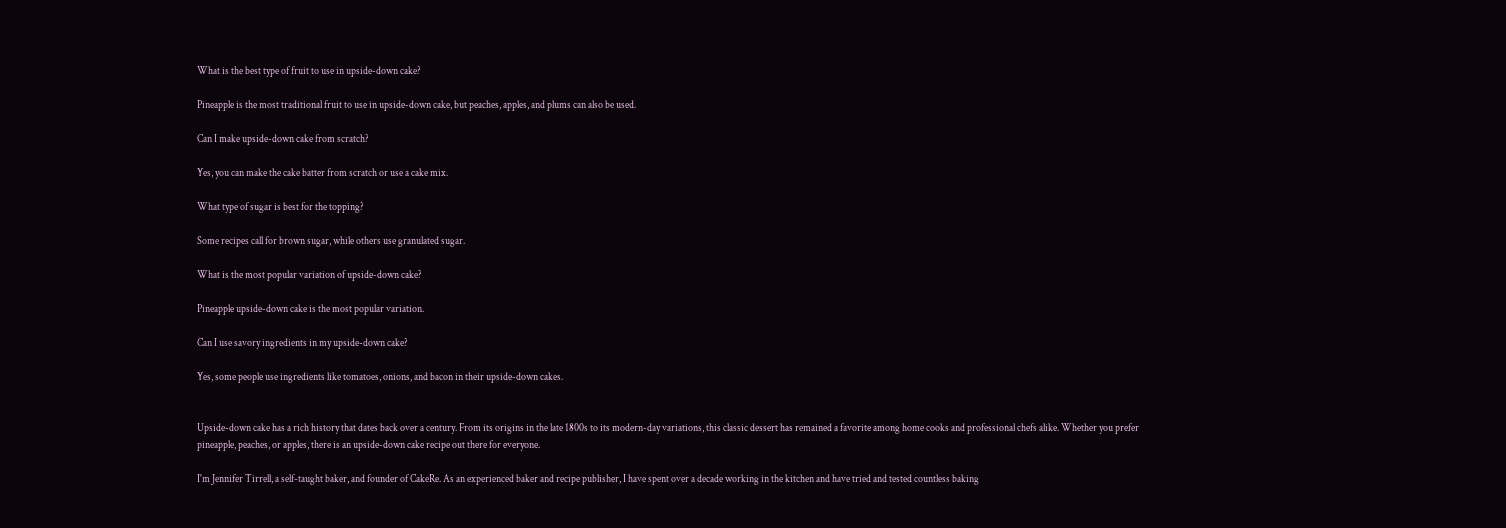What is the best type of fruit to use in upside-down cake?

Pineapple is the most traditional fruit to use in upside-down cake, but peaches, apples, and plums can also be used.

Can I make upside-down cake from scratch?

Yes, you can make the cake batter from scratch or use a cake mix.

What type of sugar is best for the topping?

Some recipes call for brown sugar, while others use granulated sugar.

What is the most popular variation of upside-down cake?

Pineapple upside-down cake is the most popular variation.

Can I use savory ingredients in my upside-down cake?

Yes, some people use ingredients like tomatoes, onions, and bacon in their upside-down cakes.


Upside-down cake has a rich history that dates back over a century. From its origins in the late 1800s to its modern-day variations, this classic dessert has remained a favorite among home cooks and professional chefs alike. Whether you prefer pineapple, peaches, or apples, there is an upside-down cake recipe out there for everyone.

I'm Jennifer Tirrell, a self-taught baker, and founder of CakeRe. As an experienced baker and recipe publisher, I have spent over a decade working in the kitchen and have tried and tested countless baking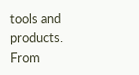tools and products. From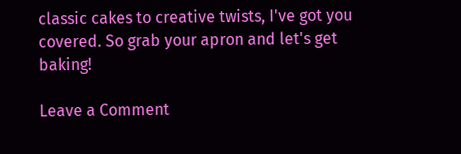classic cakes to creative twists, I've got you covered. So grab your apron and let's get baking!

Leave a Comment